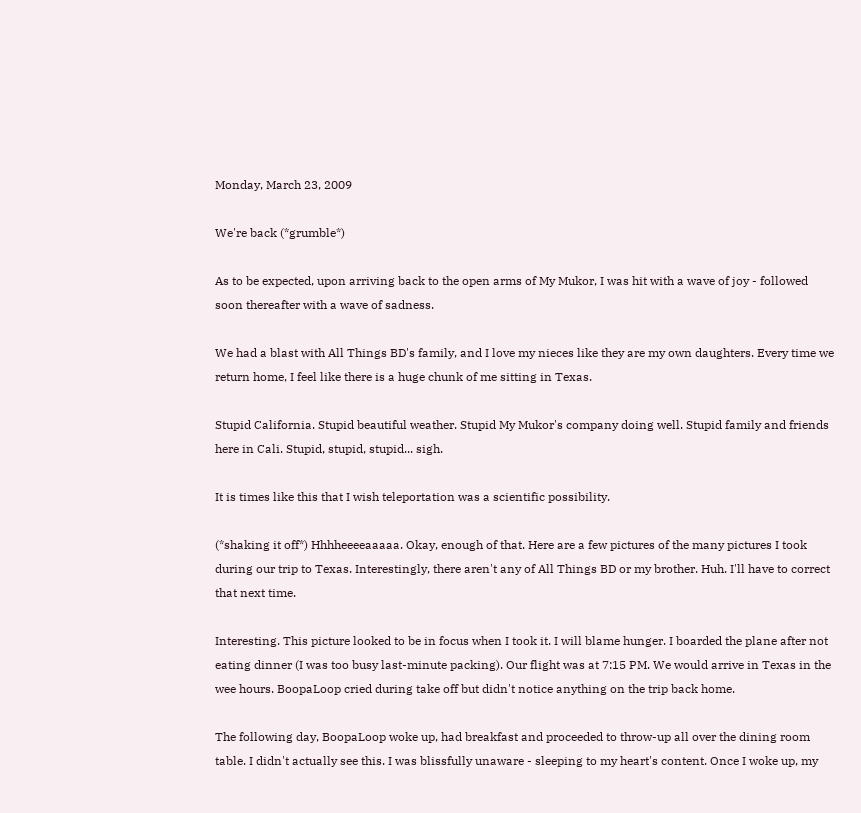Monday, March 23, 2009

We're back (*grumble*)

As to be expected, upon arriving back to the open arms of My Mukor, I was hit with a wave of joy - followed soon thereafter with a wave of sadness.

We had a blast with All Things BD's family, and I love my nieces like they are my own daughters. Every time we return home, I feel like there is a huge chunk of me sitting in Texas.

Stupid California. Stupid beautiful weather. Stupid My Mukor's company doing well. Stupid family and friends here in Cali. Stupid, stupid, stupid... sigh.

It is times like this that I wish teleportation was a scientific possibility.

(*shaking it off*) Hhhheeeeaaaaa. Okay, enough of that. Here are a few pictures of the many pictures I took during our trip to Texas. Interestingly, there aren't any of All Things BD or my brother. Huh. I'll have to correct that next time.

Interesting. This picture looked to be in focus when I took it. I will blame hunger. I boarded the plane after not eating dinner (I was too busy last-minute packing). Our flight was at 7:15 PM. We would arrive in Texas in the wee hours. BoopaLoop cried during take off but didn't notice anything on the trip back home.

The following day, BoopaLoop woke up, had breakfast and proceeded to throw-up all over the dining room table. I didn't actually see this. I was blissfully unaware - sleeping to my heart's content. Once I woke up, my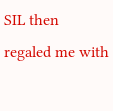SIL then regaled me with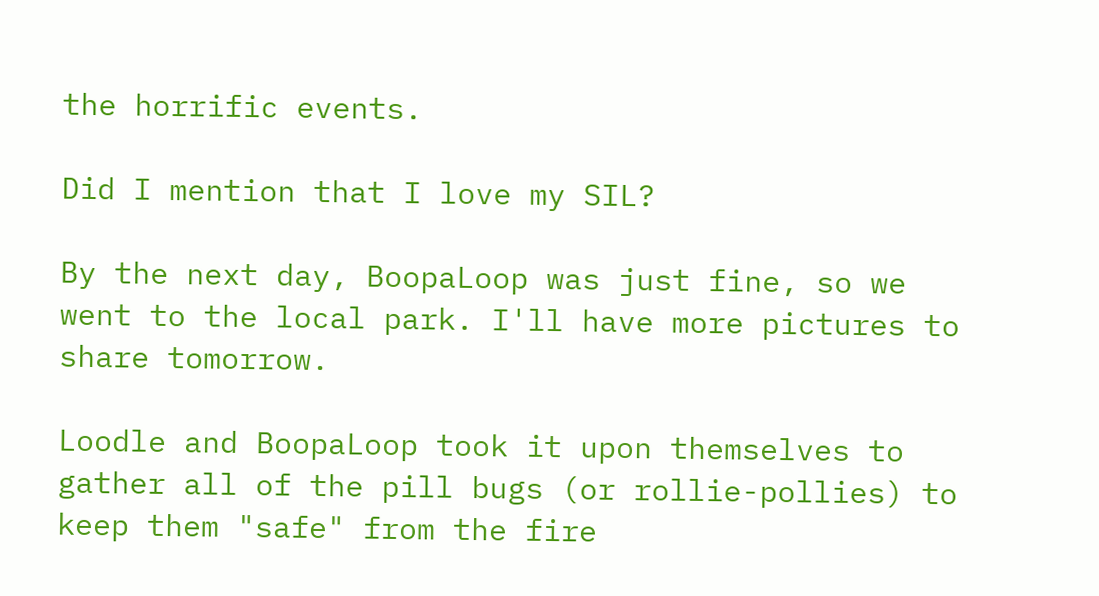the horrific events.

Did I mention that I love my SIL?

By the next day, BoopaLoop was just fine, so we went to the local park. I'll have more pictures to share tomorrow.

Loodle and BoopaLoop took it upon themselves to gather all of the pill bugs (or rollie-pollies) to keep them "safe" from the fire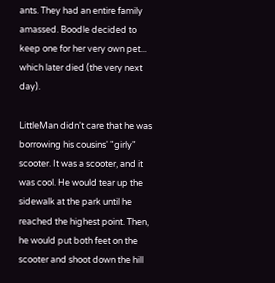ants. They had an entire family amassed. Boodle decided to keep one for her very own pet... which later died (the very next day).

LittleMan didn't care that he was borrowing his cousins' "girly" scooter. It was a scooter, and it was cool. He would tear up the sidewalk at the park until he reached the highest point. Then, he would put both feet on the scooter and shoot down the hill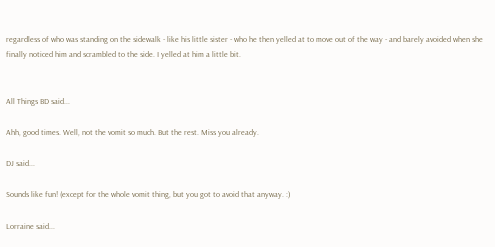regardless of who was standing on the sidewalk - like his little sister - who he then yelled at to move out of the way - and barely avoided when she finally noticed him and scrambled to the side. I yelled at him a little bit.


All Things BD said...

Ahh, good times. Well, not the vomit so much. But the rest. Miss you already.

DJ said...

Sounds like fun! (except for the whole vomit thing, but you got to avoid that anyway. :)

Lorraine said...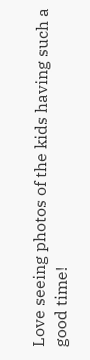Love seeing photos of the kids having such a good time!